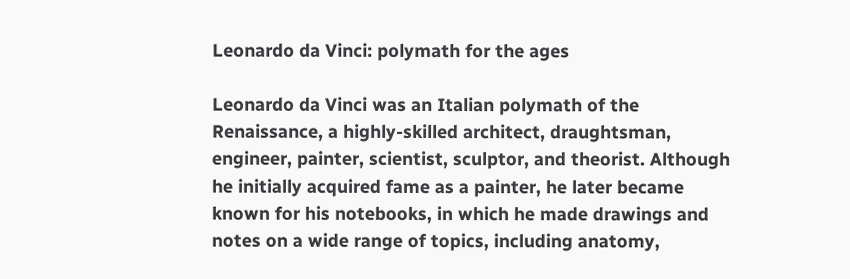Leonardo da Vinci: polymath for the ages

Leonardo da Vinci was an Italian polymath of the Renaissance, a highly-skilled architect, draughtsman, engineer, painter, scientist, sculptor, and theorist. Although he initially acquired fame as a painter, he later became known for his notebooks, in which he made drawings and notes on a wide range of topics, including anatomy,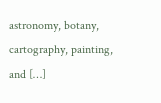astronomy, botany, cartography, painting, and […]